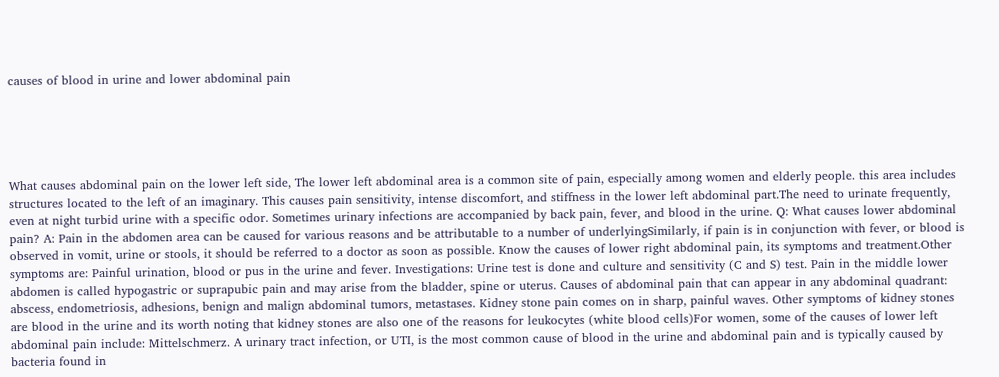causes of blood in urine and lower abdominal pain





What causes abdominal pain on the lower left side, The lower left abdominal area is a common site of pain, especially among women and elderly people. this area includes structures located to the left of an imaginary. This causes pain sensitivity, intense discomfort, and stiffness in the lower left abdominal part.The need to urinate frequently, even at night turbid urine with a specific odor. Sometimes urinary infections are accompanied by back pain, fever, and blood in the urine. Q: What causes lower abdominal pain? A: Pain in the abdomen area can be caused for various reasons and be attributable to a number of underlyingSimilarly, if pain is in conjunction with fever, or blood is observed in vomit, urine or stools, it should be referred to a doctor as soon as possible. Know the causes of lower right abdominal pain, its symptoms and treatment.Other symptoms are: Painful urination, blood or pus in the urine and fever. Investigations: Urine test is done and culture and sensitivity (C and S) test. Pain in the middle lower abdomen is called hypogastric or suprapubic pain and may arise from the bladder, spine or uterus. Causes of abdominal pain that can appear in any abdominal quadrant: abscess, endometriosis, adhesions, benign and malign abdominal tumors, metastases. Kidney stone pain comes on in sharp, painful waves. Other symptoms of kidney stones are blood in the urine and its worth noting that kidney stones are also one of the reasons for leukocytes (white blood cells)For women, some of the causes of lower left abdominal pain include: Mittelschmerz. A urinary tract infection, or UTI, is the most common cause of blood in the urine and abdominal pain and is typically caused by bacteria found in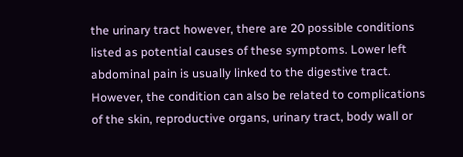the urinary tract however, there are 20 possible conditions listed as potential causes of these symptoms. Lower left abdominal pain is usually linked to the digestive tract. However, the condition can also be related to complications of the skin, reproductive organs, urinary tract, body wall or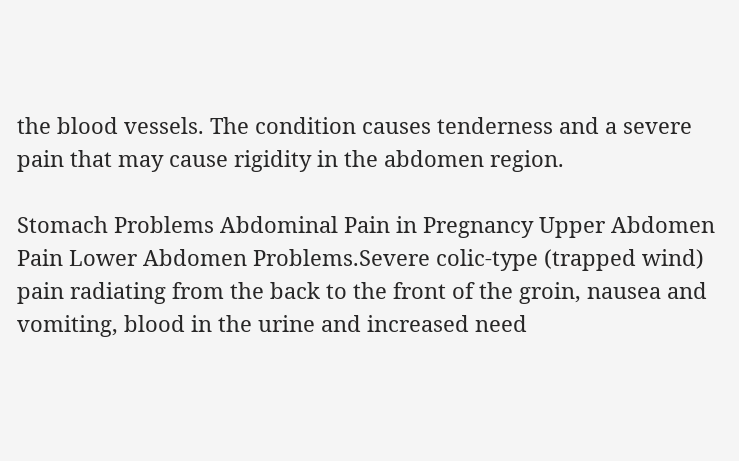the blood vessels. The condition causes tenderness and a severe pain that may cause rigidity in the abdomen region.

Stomach Problems Abdominal Pain in Pregnancy Upper Abdomen Pain Lower Abdomen Problems.Severe colic-type (trapped wind) pain radiating from the back to the front of the groin, nausea and vomiting, blood in the urine and increased need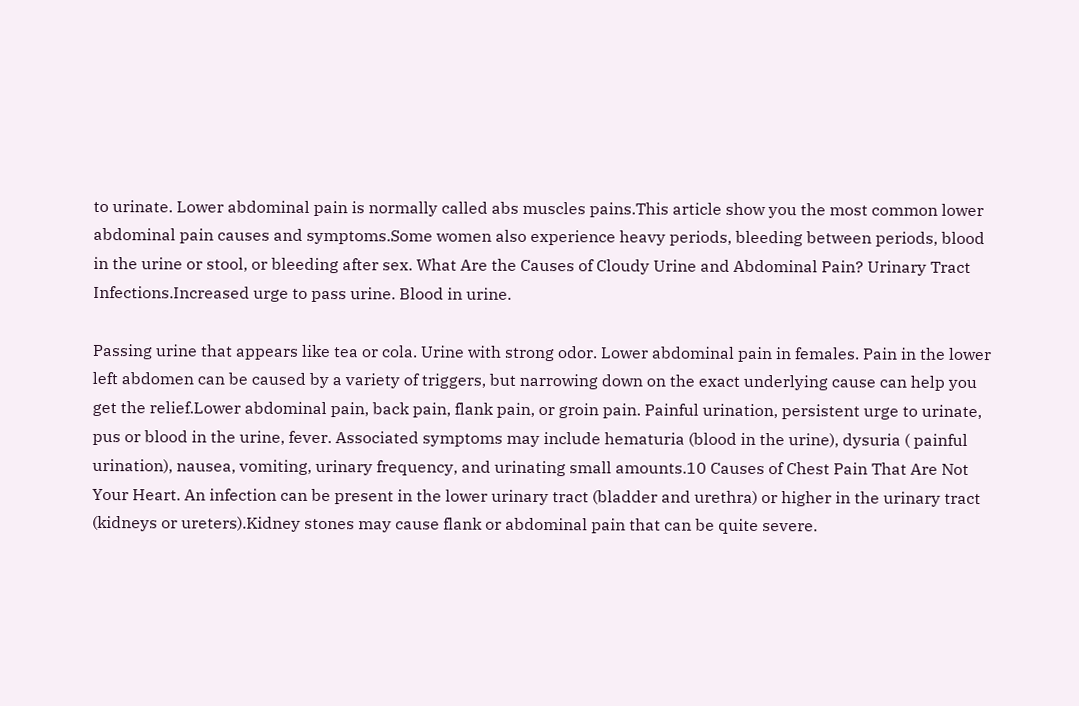to urinate. Lower abdominal pain is normally called abs muscles pains.This article show you the most common lower abdominal pain causes and symptoms.Some women also experience heavy periods, bleeding between periods, blood in the urine or stool, or bleeding after sex. What Are the Causes of Cloudy Urine and Abdominal Pain? Urinary Tract Infections.Increased urge to pass urine. Blood in urine.

Passing urine that appears like tea or cola. Urine with strong odor. Lower abdominal pain in females. Pain in the lower left abdomen can be caused by a variety of triggers, but narrowing down on the exact underlying cause can help you get the relief.Lower abdominal pain, back pain, flank pain, or groin pain. Painful urination, persistent urge to urinate, pus or blood in the urine, fever. Associated symptoms may include hematuria (blood in the urine), dysuria ( painful urination), nausea, vomiting, urinary frequency, and urinating small amounts.10 Causes of Chest Pain That Are Not Your Heart. An infection can be present in the lower urinary tract (bladder and urethra) or higher in the urinary tract (kidneys or ureters).Kidney stones may cause flank or abdominal pain that can be quite severe.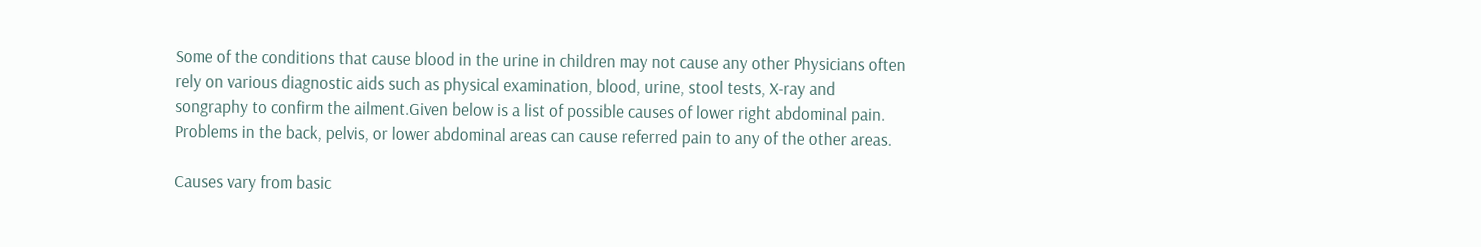Some of the conditions that cause blood in the urine in children may not cause any other Physicians often rely on various diagnostic aids such as physical examination, blood, urine, stool tests, X-ray and songraphy to confirm the ailment.Given below is a list of possible causes of lower right abdominal pain. Problems in the back, pelvis, or lower abdominal areas can cause referred pain to any of the other areas.

Causes vary from basic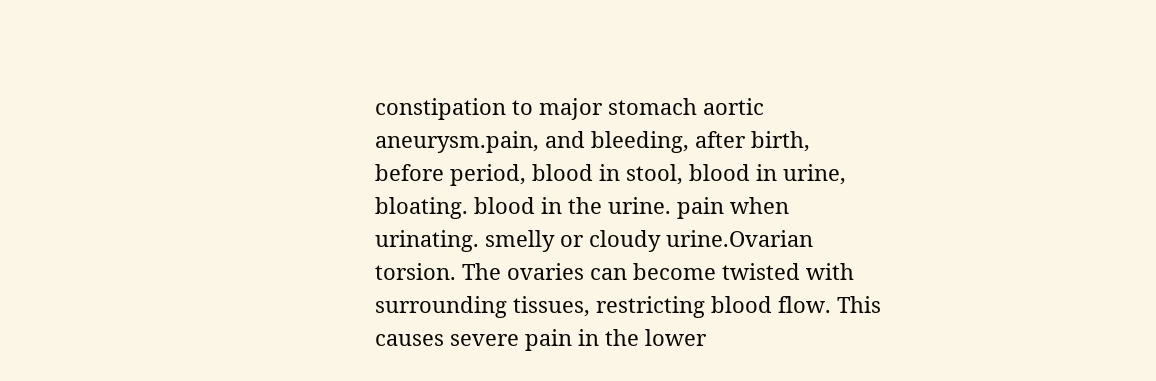constipation to major stomach aortic aneurysm.pain, and bleeding, after birth, before period, blood in stool, blood in urine, bloating. blood in the urine. pain when urinating. smelly or cloudy urine.Ovarian torsion. The ovaries can become twisted with surrounding tissues, restricting blood flow. This causes severe pain in the lower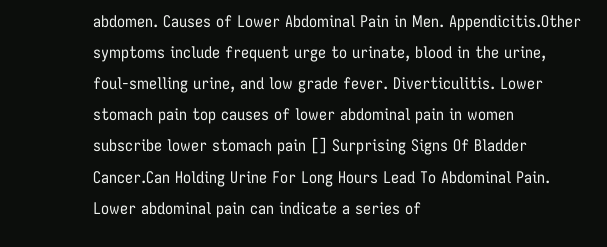abdomen. Causes of Lower Abdominal Pain in Men. Appendicitis.Other symptoms include frequent urge to urinate, blood in the urine, foul-smelling urine, and low grade fever. Diverticulitis. Lower stomach pain top causes of lower abdominal pain in women subscribe lower stomach pain [] Surprising Signs Of Bladder Cancer.Can Holding Urine For Long Hours Lead To Abdominal Pain. Lower abdominal pain can indicate a series of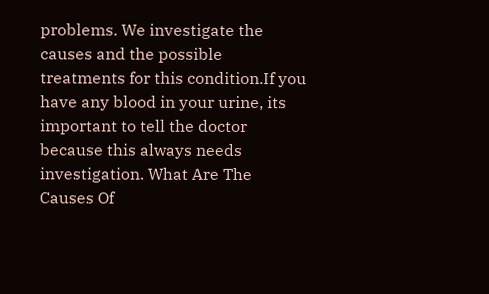problems. We investigate the causes and the possible treatments for this condition.If you have any blood in your urine, its important to tell the doctor because this always needs investigation. What Are The Causes Of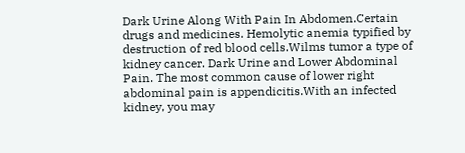Dark Urine Along With Pain In Abdomen.Certain drugs and medicines. Hemolytic anemia typified by destruction of red blood cells.Wilms tumor a type of kidney cancer. Dark Urine and Lower Abdominal Pain. The most common cause of lower right abdominal pain is appendicitis.With an infected kidney, you may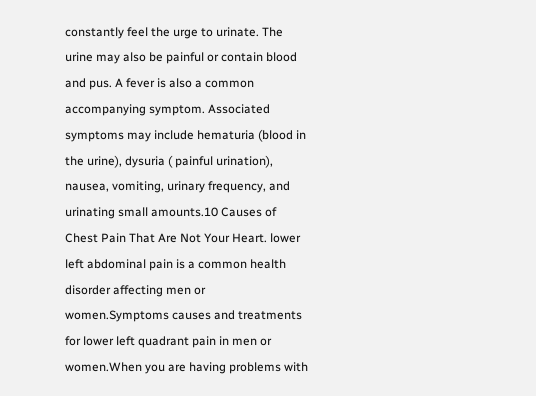constantly feel the urge to urinate. The urine may also be painful or contain blood and pus. A fever is also a common accompanying symptom. Associated symptoms may include hematuria (blood in the urine), dysuria ( painful urination), nausea, vomiting, urinary frequency, and urinating small amounts.10 Causes of Chest Pain That Are Not Your Heart. lower left abdominal pain is a common health disorder affecting men or women.Symptoms causes and treatments for lower left quadrant pain in men or women.When you are having problems with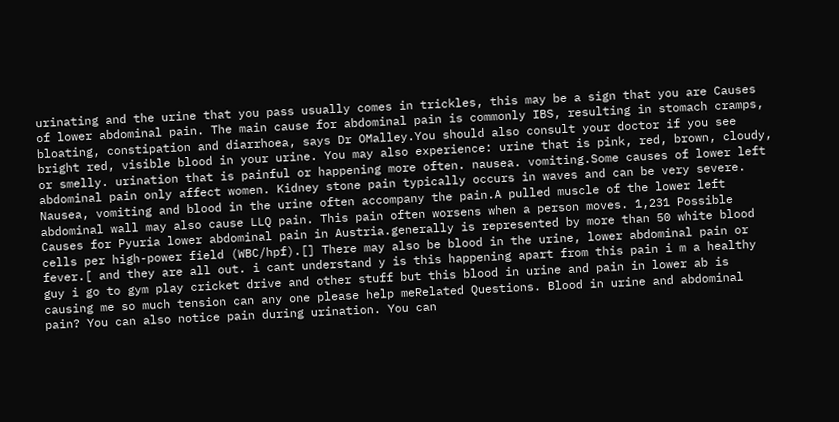urinating and the urine that you pass usually comes in trickles, this may be a sign that you are Causes of lower abdominal pain. The main cause for abdominal pain is commonly IBS, resulting in stomach cramps, bloating, constipation and diarrhoea, says Dr OMalley.You should also consult your doctor if you see bright red, visible blood in your urine. You may also experience: urine that is pink, red, brown, cloudy, or smelly. urination that is painful or happening more often. nausea. vomiting.Some causes of lower left abdominal pain only affect women. Kidney stone pain typically occurs in waves and can be very severe. Nausea, vomiting and blood in the urine often accompany the pain.A pulled muscle of the lower left abdominal wall may also cause LLQ pain. This pain often worsens when a person moves. 1,231 Possible Causes for Pyuria lower abdominal pain in Austria.generally is represented by more than 50 white blood cells per high-power field (WBC/hpf).[] There may also be blood in the urine, lower abdominal pain or fever.[ and they are all out. i cant understand y is this happening apart from this pain i m a healthy guy i go to gym play cricket drive and other stuff but this blood in urine and pain in lower ab is causing me so much tension can any one please help meRelated Questions. Blood in urine and abdominal pain? You can also notice pain during urination. You can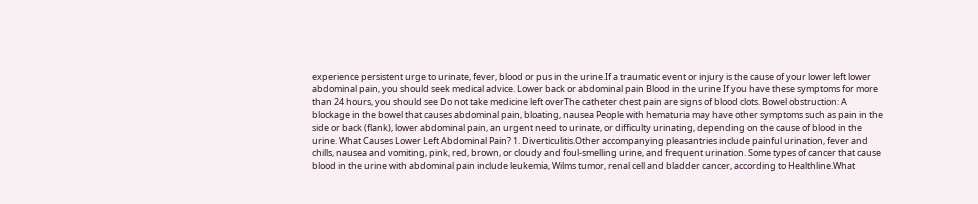experience persistent urge to urinate, fever, blood or pus in the urine.If a traumatic event or injury is the cause of your lower left lower abdominal pain, you should seek medical advice. Lower back or abdominal pain Blood in the urine If you have these symptoms for more than 24 hours, you should see Do not take medicine left overThe catheter chest pain are signs of blood clots. Bowel obstruction: A blockage in the bowel that causes abdominal pain, bloating, nausea People with hematuria may have other symptoms such as pain in the side or back (flank), lower abdominal pain, an urgent need to urinate, or difficulty urinating, depending on the cause of blood in the urine. What Causes Lower Left Abdominal Pain? 1. Diverticulitis.Other accompanying pleasantries include painful urination, fever and chills, nausea and vomiting, pink, red, brown, or cloudy and foul-smelling urine, and frequent urination. Some types of cancer that cause blood in the urine with abdominal pain include leukemia, Wilms tumor, renal cell and bladder cancer, according to Healthline.What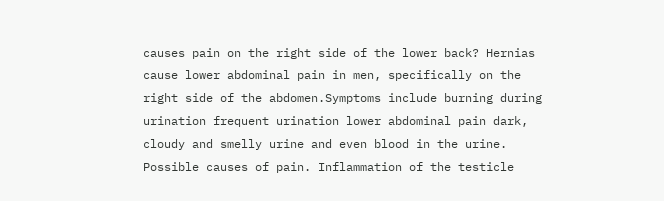causes pain on the right side of the lower back? Hernias cause lower abdominal pain in men, specifically on the right side of the abdomen.Symptoms include burning during urination frequent urination lower abdominal pain dark, cloudy and smelly urine and even blood in the urine. Possible causes of pain. Inflammation of the testicle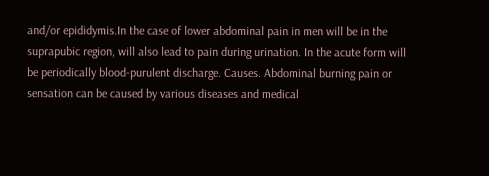and/or epididymis.In the case of lower abdominal pain in men will be in the suprapubic region, will also lead to pain during urination. In the acute form will be periodically blood-purulent discharge. Causes. Abdominal burning pain or sensation can be caused by various diseases and medical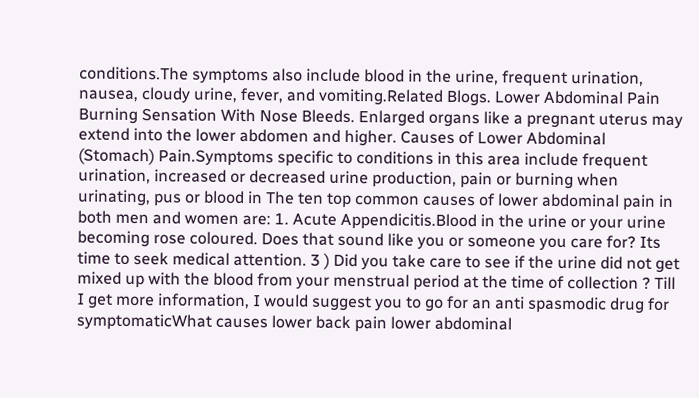conditions.The symptoms also include blood in the urine, frequent urination, nausea, cloudy urine, fever, and vomiting.Related Blogs. Lower Abdominal Pain Burning Sensation With Nose Bleeds. Enlarged organs like a pregnant uterus may extend into the lower abdomen and higher. Causes of Lower Abdominal (Stomach) Pain.Symptoms specific to conditions in this area include frequent urination, increased or decreased urine production, pain or burning when urinating, pus or blood in The ten top common causes of lower abdominal pain in both men and women are: 1. Acute Appendicitis.Blood in the urine or your urine becoming rose coloured. Does that sound like you or someone you care for? Its time to seek medical attention. 3 ) Did you take care to see if the urine did not get mixed up with the blood from your menstrual period at the time of collection ? Till I get more information, I would suggest you to go for an anti spasmodic drug for symptomaticWhat causes lower back pain lower abdominal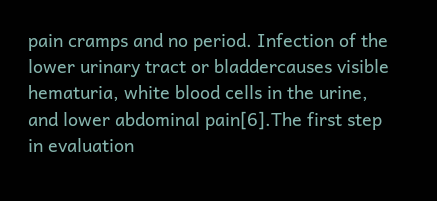pain cramps and no period. Infection of the lower urinary tract or bladdercauses visible hematuria, white blood cells in the urine, and lower abdominal pain[6].The first step in evaluation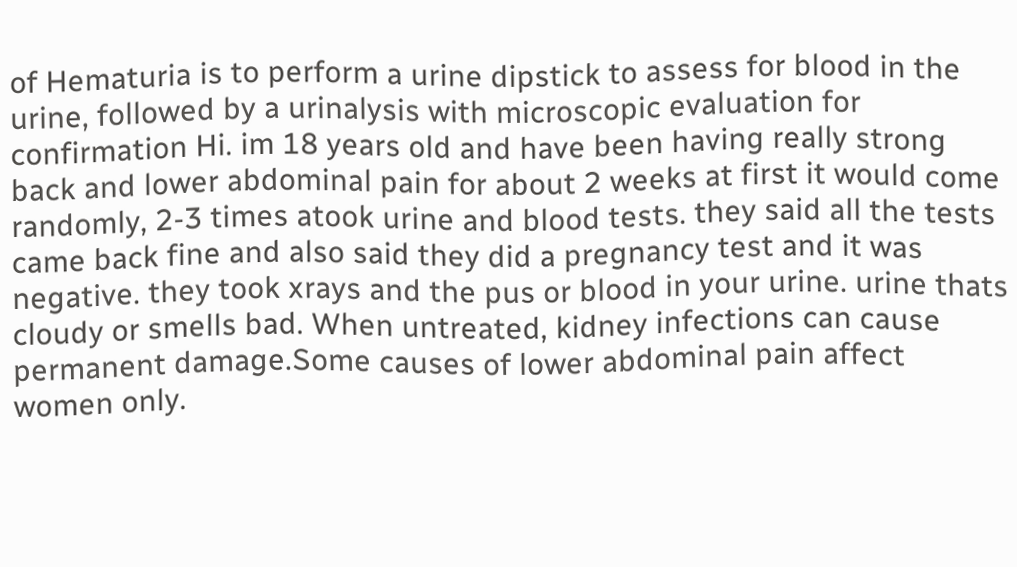of Hematuria is to perform a urine dipstick to assess for blood in the urine, followed by a urinalysis with microscopic evaluation for confirmation Hi. im 18 years old and have been having really strong back and lower abdominal pain for about 2 weeks at first it would come randomly, 2-3 times atook urine and blood tests. they said all the tests came back fine and also said they did a pregnancy test and it was negative. they took xrays and the pus or blood in your urine. urine thats cloudy or smells bad. When untreated, kidney infections can cause permanent damage.Some causes of lower abdominal pain affect women only.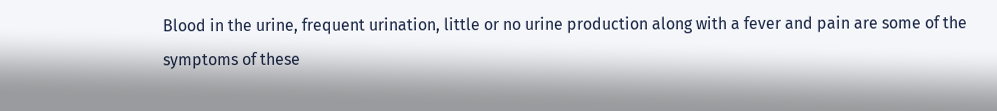Blood in the urine, frequent urination, little or no urine production along with a fever and pain are some of the symptoms of these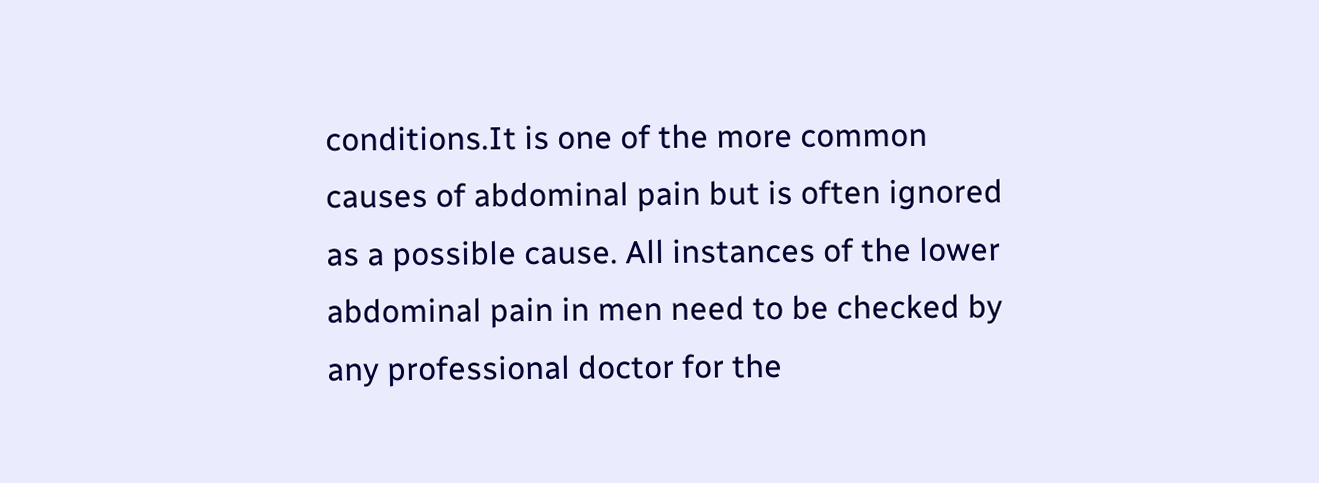conditions.It is one of the more common causes of abdominal pain but is often ignored as a possible cause. All instances of the lower abdominal pain in men need to be checked by any professional doctor for the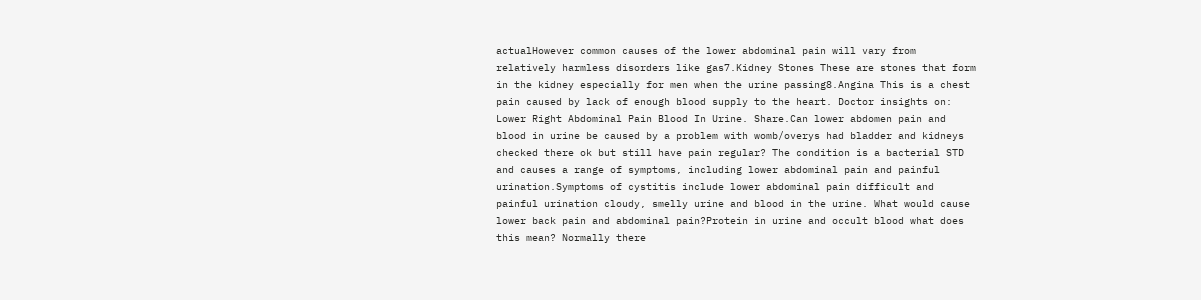actualHowever common causes of the lower abdominal pain will vary from relatively harmless disorders like gas7.Kidney Stones These are stones that form in the kidney especially for men when the urine passing8.Angina This is a chest pain caused by lack of enough blood supply to the heart. Doctor insights on: Lower Right Abdominal Pain Blood In Urine. Share.Can lower abdomen pain and blood in urine be caused by a problem with womb/overys had bladder and kidneys checked there ok but still have pain regular? The condition is a bacterial STD and causes a range of symptoms, including lower abdominal pain and painful urination.Symptoms of cystitis include lower abdominal pain difficult and painful urination cloudy, smelly urine and blood in the urine. What would cause lower back pain and abdominal pain?Protein in urine and occult blood what does this mean? Normally there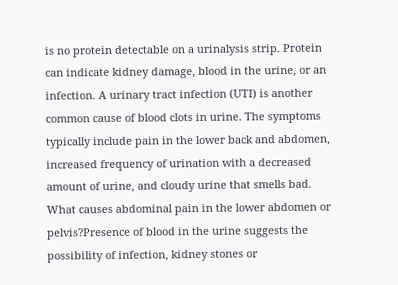is no protein detectable on a urinalysis strip. Protein can indicate kidney damage, blood in the urine, or an infection. A urinary tract infection (UTI) is another common cause of blood clots in urine. The symptoms typically include pain in the lower back and abdomen, increased frequency of urination with a decreased amount of urine, and cloudy urine that smells bad. What causes abdominal pain in the lower abdomen or pelvis?Presence of blood in the urine suggests the possibility of infection, kidney stones or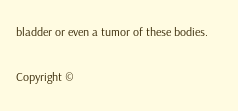bladder or even a tumor of these bodies.


Copyright ©